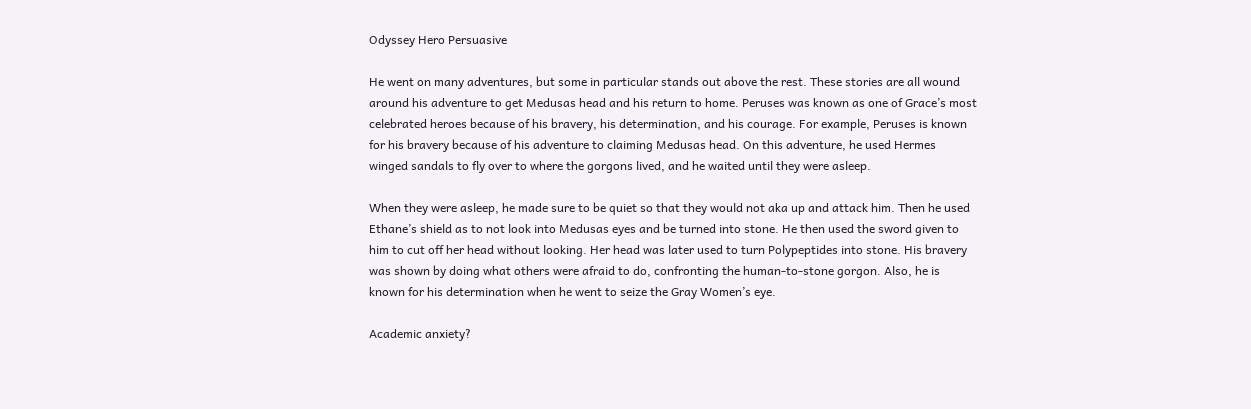Odyssey Hero Persuasive

He went on many adventures, but some in particular stands out above the rest. These stories are all wound around his adventure to get Medusas head and his return to home. Peruses was known as one of Grace’s most celebrated heroes because of his bravery, his determination, and his courage. For example, Peruses is known for his bravery because of his adventure to claiming Medusas head. On this adventure, he used Hermes winged sandals to fly over to where the gorgons lived, and he waited until they were asleep.

When they were asleep, he made sure to be quiet so that they would not aka up and attack him. Then he used Ethane’s shield as to not look into Medusas eyes and be turned into stone. He then used the sword given to him to cut off her head without looking. Her head was later used to turn Polypeptides into stone. His bravery was shown by doing what others were afraid to do, confronting the human-to-stone gorgon. Also, he is known for his determination when he went to seize the Gray Women’s eye.

Academic anxiety?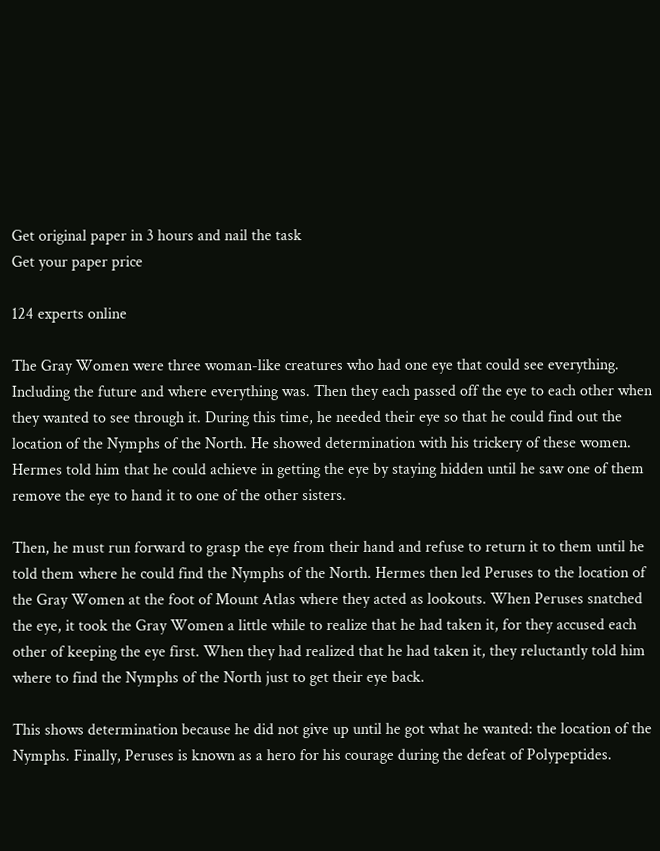Get original paper in 3 hours and nail the task
Get your paper price

124 experts online

The Gray Women were three woman-like creatures who had one eye that could see everything. Including the future and where everything was. Then they each passed off the eye to each other when they wanted to see through it. During this time, he needed their eye so that he could find out the location of the Nymphs of the North. He showed determination with his trickery of these women. Hermes told him that he could achieve in getting the eye by staying hidden until he saw one of them remove the eye to hand it to one of the other sisters.

Then, he must run forward to grasp the eye from their hand and refuse to return it to them until he told them where he could find the Nymphs of the North. Hermes then led Peruses to the location of the Gray Women at the foot of Mount Atlas where they acted as lookouts. When Peruses snatched the eye, it took the Gray Women a little while to realize that he had taken it, for they accused each other of keeping the eye first. When they had realized that he had taken it, they reluctantly told him where to find the Nymphs of the North just to get their eye back.

This shows determination because he did not give up until he got what he wanted: the location of the Nymphs. Finally, Peruses is known as a hero for his courage during the defeat of Polypeptides.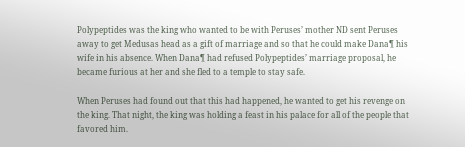Polypeptides was the king who wanted to be with Peruses’ mother ND sent Peruses away to get Medusas head as a gift of marriage and so that he could make Dana¶ his wife in his absence. When Dana¶ had refused Polypeptides’ marriage proposal, he became furious at her and she fled to a temple to stay safe.

When Peruses had found out that this had happened, he wanted to get his revenge on the king. That night, the king was holding a feast in his palace for all of the people that favored him.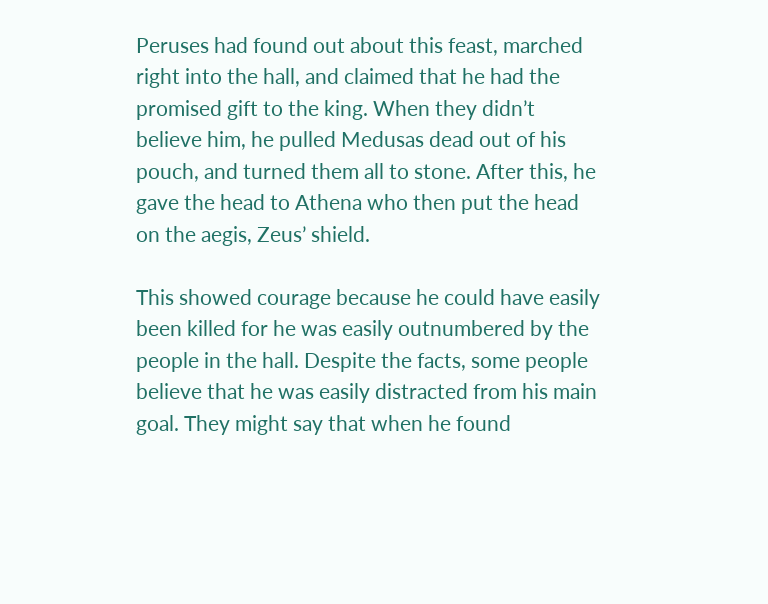Peruses had found out about this feast, marched right into the hall, and claimed that he had the promised gift to the king. When they didn’t believe him, he pulled Medusas dead out of his pouch, and turned them all to stone. After this, he gave the head to Athena who then put the head on the aegis, Zeus’ shield.

This showed courage because he could have easily been killed for he was easily outnumbered by the people in the hall. Despite the facts, some people believe that he was easily distracted from his main goal. They might say that when he found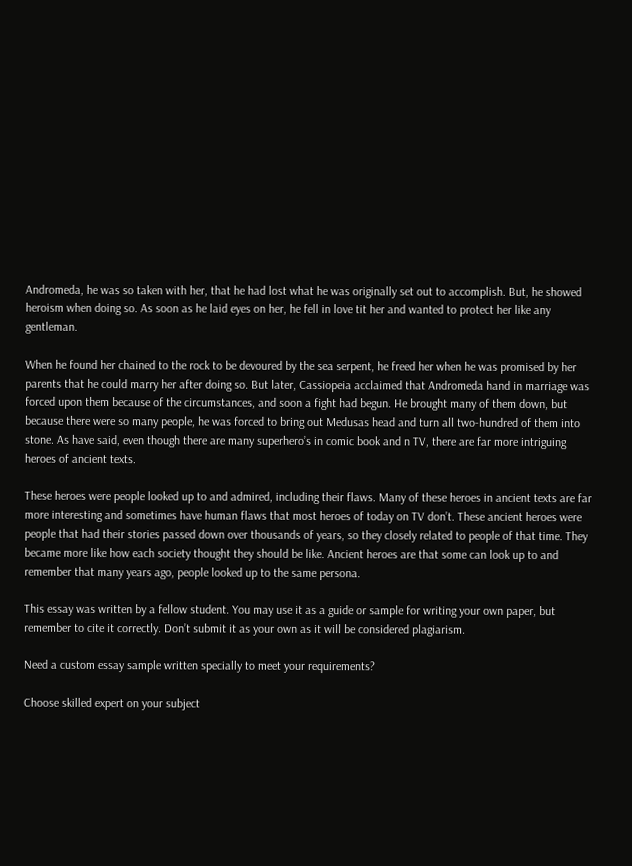Andromeda, he was so taken with her, that he had lost what he was originally set out to accomplish. But, he showed heroism when doing so. As soon as he laid eyes on her, he fell in love tit her and wanted to protect her like any gentleman.

When he found her chained to the rock to be devoured by the sea serpent, he freed her when he was promised by her parents that he could marry her after doing so. But later, Cassiopeia acclaimed that Andromeda hand in marriage was forced upon them because of the circumstances, and soon a fight had begun. He brought many of them down, but because there were so many people, he was forced to bring out Medusas head and turn all two-hundred of them into stone. As have said, even though there are many superhero’s in comic book and n TV, there are far more intriguing heroes of ancient texts.

These heroes were people looked up to and admired, including their flaws. Many of these heroes in ancient texts are far more interesting and sometimes have human flaws that most heroes of today on TV don’t. These ancient heroes were people that had their stories passed down over thousands of years, so they closely related to people of that time. They became more like how each society thought they should be like. Ancient heroes are that some can look up to and remember that many years ago, people looked up to the same persona.

This essay was written by a fellow student. You may use it as a guide or sample for writing your own paper, but remember to cite it correctly. Don’t submit it as your own as it will be considered plagiarism.

Need a custom essay sample written specially to meet your requirements?

Choose skilled expert on your subject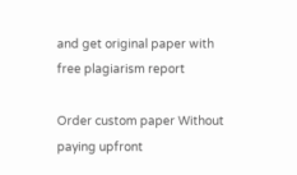and get original paper with free plagiarism report

Order custom paper Without paying upfront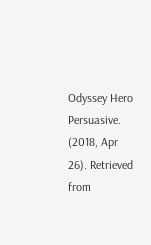Odyssey Hero Persuasive. (2018, Apr 26). Retrieved from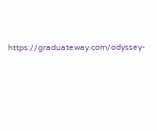https://graduateway.com/odyssey-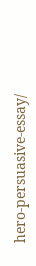hero-persuasive-essay/